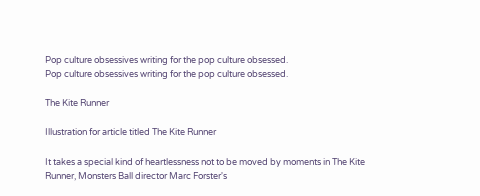Pop culture obsessives writing for the pop culture obsessed.
Pop culture obsessives writing for the pop culture obsessed.

The Kite Runner

Illustration for article titled The Kite Runner

It takes a special kind of heartlessness not to be moved by moments in The Kite Runner, Monsters Ball director Marc Forster's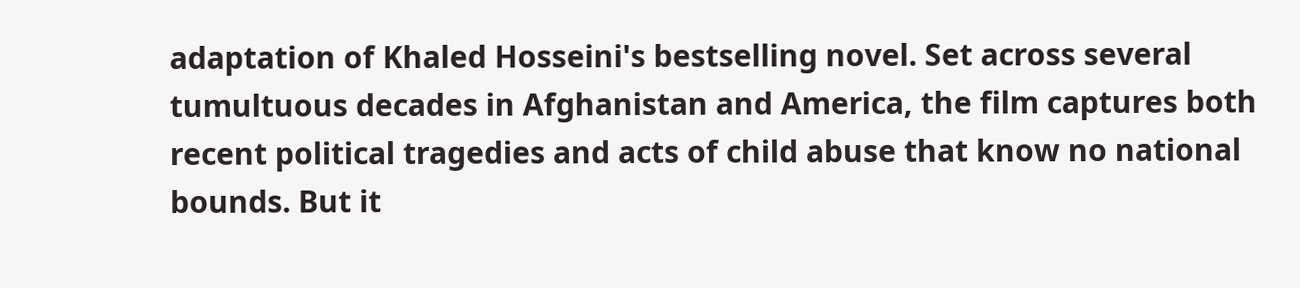adaptation of Khaled Hosseini's bestselling novel. Set across several tumultuous decades in Afghanistan and America, the film captures both recent political tragedies and acts of child abuse that know no national bounds. But it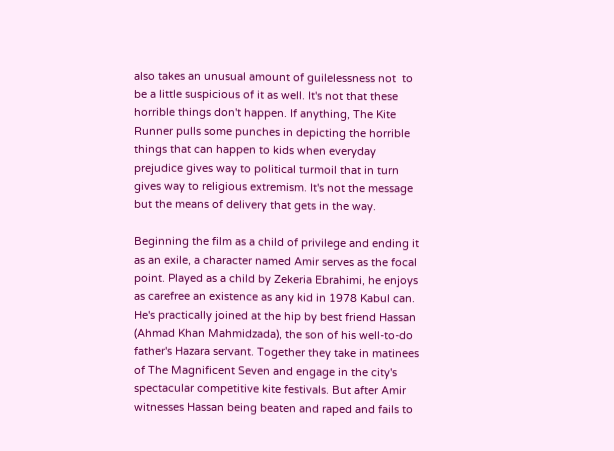also takes an unusual amount of guilelessness not  to be a little suspicious of it as well. It's not that these horrible things don't happen. If anything, The Kite Runner pulls some punches in depicting the horrible things that can happen to kids when everyday prejudice gives way to political turmoil that in turn gives way to religious extremism. It's not the message but the means of delivery that gets in the way.

Beginning the film as a child of privilege and ending it as an exile, a character named Amir serves as the focal point. Played as a child by Zekeria Ebrahimi, he enjoys as carefree an existence as any kid in 1978 Kabul can. He's practically joined at the hip by best friend Hassan (Ahmad Khan Mahmidzada), the son of his well-to-do father's Hazara servant. Together they take in matinees of The Magnificent Seven and engage in the city's spectacular competitive kite festivals. But after Amir witnesses Hassan being beaten and raped and fails to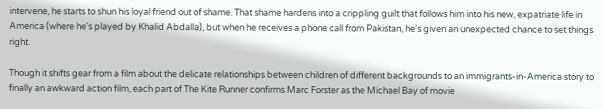intervene, he starts to shun his loyal friend out of shame. That shame hardens into a crippling guilt that follows him into his new, expatriate life in America (where he's played by Khalid Abdalla), but when he receives a phone call from Pakistan, he's given an unexpected chance to set things right.

Though it shifts gear from a film about the delicate relationships between children of different backgrounds to an immigrants-in-America story to finally an awkward action film, each part of The Kite Runner confirms Marc Forster as the Michael Bay of movie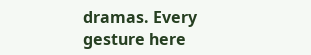dramas. Every gesture here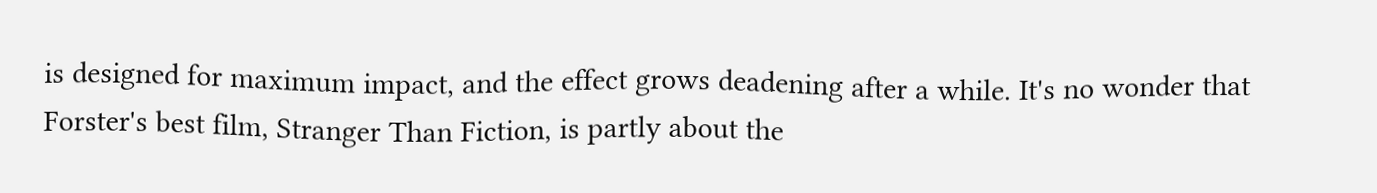is designed for maximum impact, and the effect grows deadening after a while. It's no wonder that Forster's best film, Stranger Than Fiction, is partly about the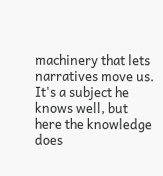machinery that lets narratives move us. It's a subject he knows well, but here the knowledge does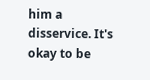him a disservice. It's okay to be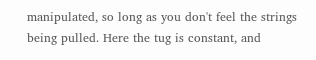manipulated, so long as you don't feel the strings being pulled. Here the tug is constant, and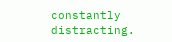constantly distracting.